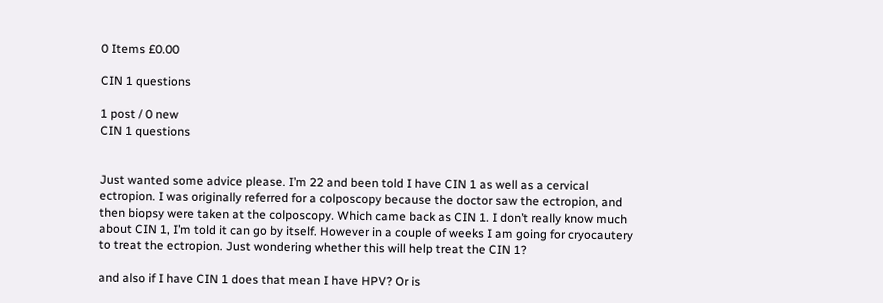0 Items £0.00

CIN 1 questions

1 post / 0 new
CIN 1 questions


Just wanted some advice please. I’m 22 and been told I have CIN 1 as well as a cervical ectropion. I was originally referred for a colposcopy because the doctor saw the ectropion, and then biopsy were taken at the colposcopy. Which came back as CIN 1. I don’t really know much about CIN 1, I’m told it can go by itself. However in a couple of weeks I am going for cryocautery to treat the ectropion. Just wondering whether this will help treat the CIN 1?

and also if I have CIN 1 does that mean I have HPV? Or is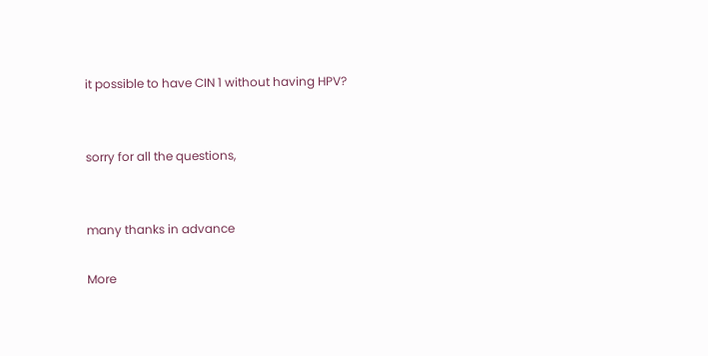it possible to have CIN 1 without having HPV?


sorry for all the questions,


many thanks in advance

More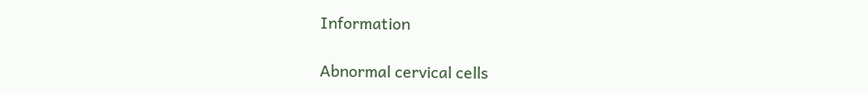Information

Abnormal cervical cells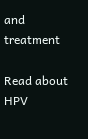and treatment

Read about HPV